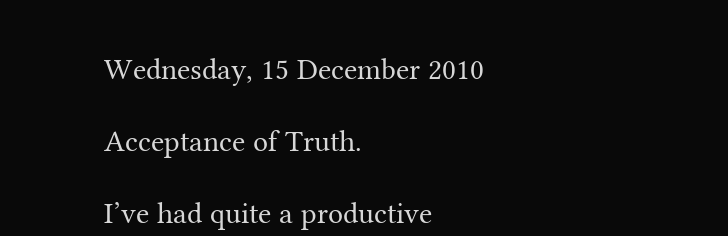Wednesday, 15 December 2010

Acceptance of Truth.

I’ve had quite a productive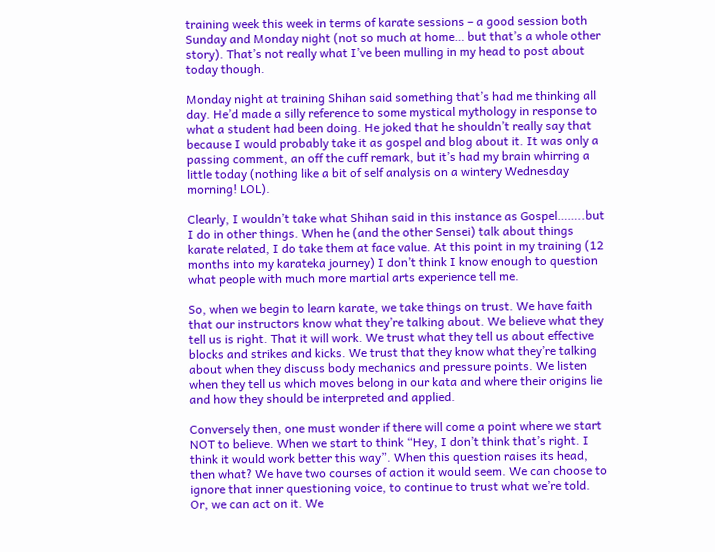training week this week in terms of karate sessions – a good session both Sunday and Monday night (not so much at home… but that’s a whole other story). That’s not really what I’ve been mulling in my head to post about today though.

Monday night at training Shihan said something that’s had me thinking all day. He’d made a silly reference to some mystical mythology in response to what a student had been doing. He joked that he shouldn’t really say that because I would probably take it as gospel and blog about it. It was only a passing comment, an off the cuff remark, but it’s had my brain whirring a little today (nothing like a bit of self analysis on a wintery Wednesday morning! LOL).

Clearly, I wouldn’t take what Shihan said in this instance as Gospel……..but I do in other things. When he (and the other Sensei) talk about things karate related, I do take them at face value. At this point in my training (12 months into my karateka journey) I don’t think I know enough to question what people with much more martial arts experience tell me.

So, when we begin to learn karate, we take things on trust. We have faith that our instructors know what they’re talking about. We believe what they tell us is right. That it will work. We trust what they tell us about effective blocks and strikes and kicks. We trust that they know what they’re talking about when they discuss body mechanics and pressure points. We listen when they tell us which moves belong in our kata and where their origins lie and how they should be interpreted and applied.

Conversely then, one must wonder if there will come a point where we start NOT to believe. When we start to think “Hey, I don’t think that’s right. I think it would work better this way”. When this question raises its head, then what? We have two courses of action it would seem. We can choose to ignore that inner questioning voice, to continue to trust what we’re told. Or, we can act on it. We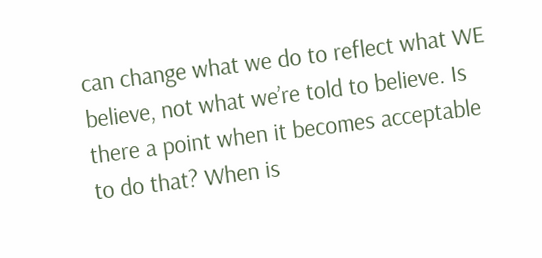can change what we do to reflect what WE believe, not what we’re told to believe. Is there a point when it becomes acceptable to do that? When is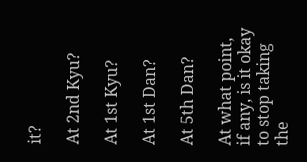it?

At 2nd Kyu?

At 1st Kyu?

At 1st Dan?

At 5th Dan?

At what point, if any, is it okay to stop taking the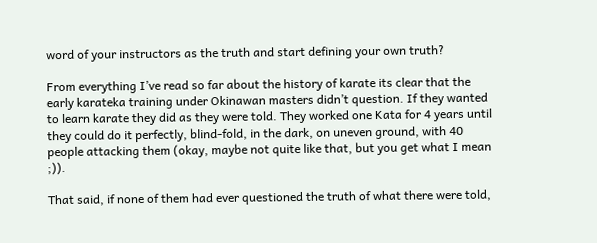word of your instructors as the truth and start defining your own truth?

From everything I’ve read so far about the history of karate its clear that the early karateka training under Okinawan masters didn’t question. If they wanted to learn karate they did as they were told. They worked one Kata for 4 years until they could do it perfectly, blind-fold, in the dark, on uneven ground, with 40 people attacking them (okay, maybe not quite like that, but you get what I mean ;)).

That said, if none of them had ever questioned the truth of what there were told,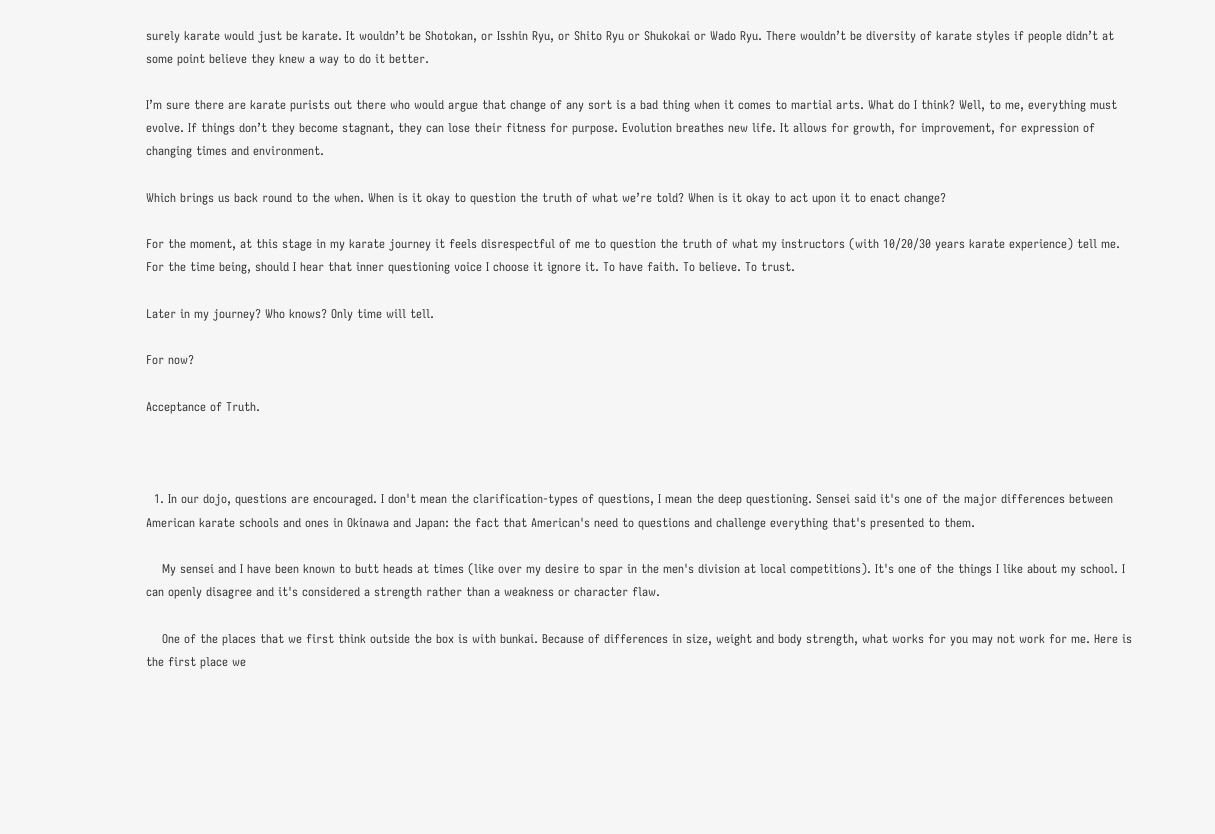surely karate would just be karate. It wouldn’t be Shotokan, or Isshin Ryu, or Shito Ryu or Shukokai or Wado Ryu. There wouldn’t be diversity of karate styles if people didn’t at some point believe they knew a way to do it better.

I’m sure there are karate purists out there who would argue that change of any sort is a bad thing when it comes to martial arts. What do I think? Well, to me, everything must evolve. If things don’t they become stagnant, they can lose their fitness for purpose. Evolution breathes new life. It allows for growth, for improvement, for expression of changing times and environment.

Which brings us back round to the when. When is it okay to question the truth of what we’re told? When is it okay to act upon it to enact change?

For the moment, at this stage in my karate journey it feels disrespectful of me to question the truth of what my instructors (with 10/20/30 years karate experience) tell me. For the time being, should I hear that inner questioning voice I choose it ignore it. To have faith. To believe. To trust.

Later in my journey? Who knows? Only time will tell.

For now?

Acceptance of Truth.



  1. In our dojo, questions are encouraged. I don't mean the clarification-types of questions, I mean the deep questioning. Sensei said it's one of the major differences between American karate schools and ones in Okinawa and Japan: the fact that American's need to questions and challenge everything that's presented to them.

    My sensei and I have been known to butt heads at times (like over my desire to spar in the men's division at local competitions). It's one of the things I like about my school. I can openly disagree and it's considered a strength rather than a weakness or character flaw.

    One of the places that we first think outside the box is with bunkai. Because of differences in size, weight and body strength, what works for you may not work for me. Here is the first place we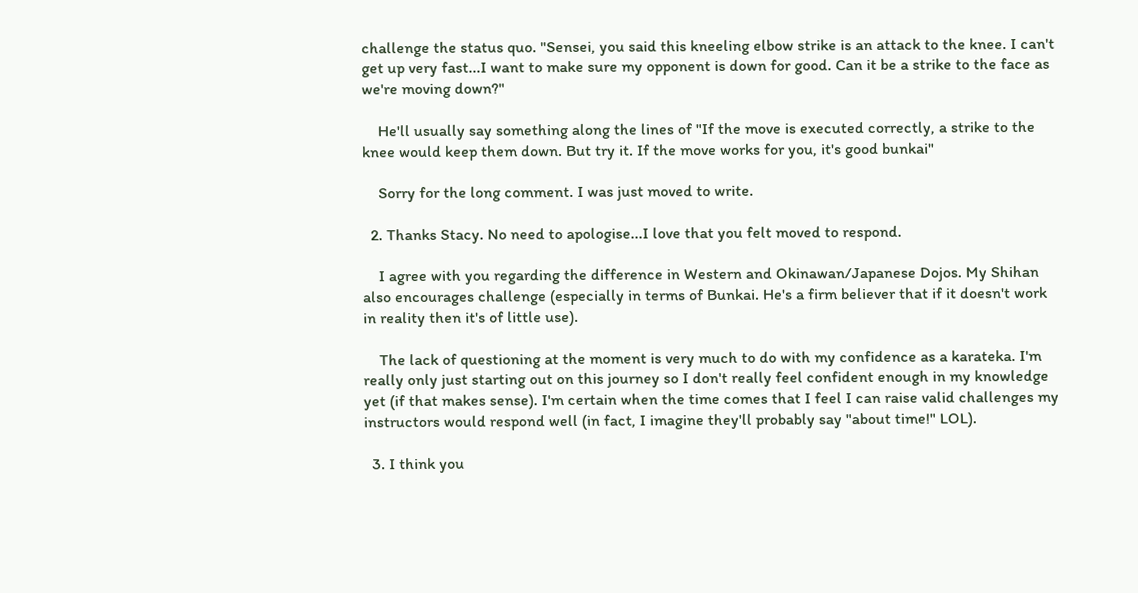challenge the status quo. "Sensei, you said this kneeling elbow strike is an attack to the knee. I can't get up very fast...I want to make sure my opponent is down for good. Can it be a strike to the face as we're moving down?"

    He'll usually say something along the lines of "If the move is executed correctly, a strike to the knee would keep them down. But try it. If the move works for you, it's good bunkai"

    Sorry for the long comment. I was just moved to write.

  2. Thanks Stacy. No need to apologise...I love that you felt moved to respond.

    I agree with you regarding the difference in Western and Okinawan/Japanese Dojos. My Shihan also encourages challenge (especially in terms of Bunkai. He's a firm believer that if it doesn't work in reality then it's of little use).

    The lack of questioning at the moment is very much to do with my confidence as a karateka. I'm really only just starting out on this journey so I don't really feel confident enough in my knowledge yet (if that makes sense). I'm certain when the time comes that I feel I can raise valid challenges my instructors would respond well (in fact, I imagine they'll probably say "about time!" LOL).

  3. I think you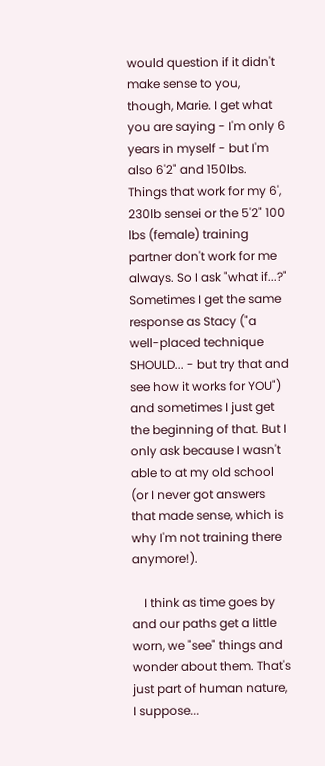would question if it didn't make sense to you, though, Marie. I get what you are saying - I'm only 6 years in myself - but I'm also 6'2" and 150lbs. Things that work for my 6', 230lb sensei or the 5'2" 100 lbs (female) training partner don't work for me always. So I ask "what if...?" Sometimes I get the same response as Stacy ("a well-placed technique SHOULD... - but try that and see how it works for YOU") and sometimes I just get the beginning of that. But I only ask because I wasn't able to at my old school (or I never got answers that made sense, which is why I'm not training there anymore!).

    I think as time goes by and our paths get a little worn, we "see" things and wonder about them. That's just part of human nature, I suppose...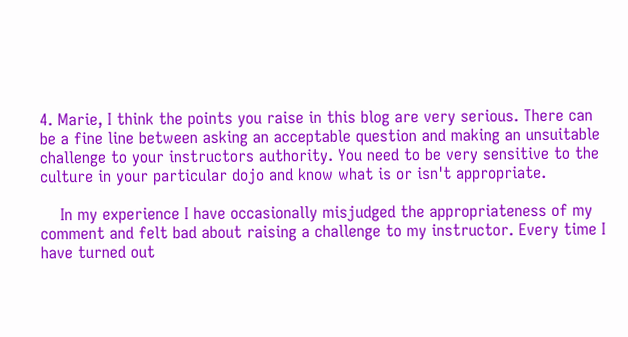4. Marie, I think the points you raise in this blog are very serious. There can be a fine line between asking an acceptable question and making an unsuitable challenge to your instructors authority. You need to be very sensitive to the culture in your particular dojo and know what is or isn't appropriate.

    In my experience I have occasionally misjudged the appropriateness of my comment and felt bad about raising a challenge to my instructor. Every time I have turned out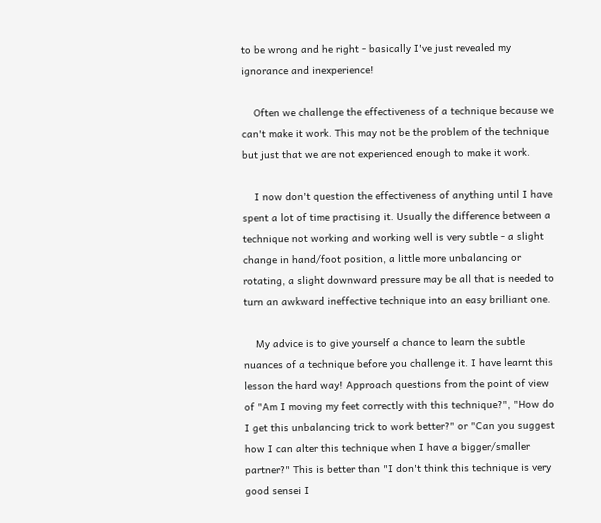to be wrong and he right - basically I've just revealed my ignorance and inexperience!

    Often we challenge the effectiveness of a technique because we can't make it work. This may not be the problem of the technique but just that we are not experienced enough to make it work.

    I now don't question the effectiveness of anything until I have spent a lot of time practising it. Usually the difference between a technique not working and working well is very subtle - a slight change in hand/foot position, a little more unbalancing or rotating, a slight downward pressure may be all that is needed to turn an awkward ineffective technique into an easy brilliant one.

    My advice is to give yourself a chance to learn the subtle nuances of a technique before you challenge it. I have learnt this lesson the hard way! Approach questions from the point of view of "Am I moving my feet correctly with this technique?", "How do I get this unbalancing trick to work better?" or "Can you suggest how I can alter this technique when I have a bigger/smaller partner?" This is better than "I don't think this technique is very good sensei I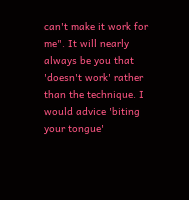can't make it work for me". It will nearly always be you that 'doesn't work' rather than the technique. I would advice 'biting your tongue'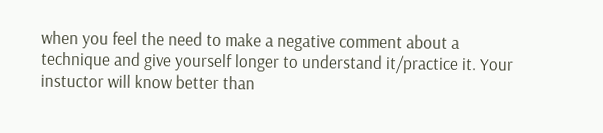when you feel the need to make a negative comment about a technique and give yourself longer to understand it/practice it. Your instuctor will know better than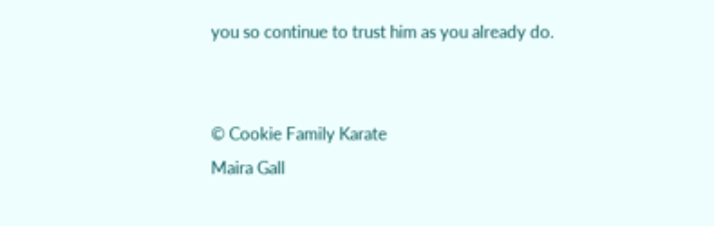you so continue to trust him as you already do.


© Cookie Family Karate
Maira Gall